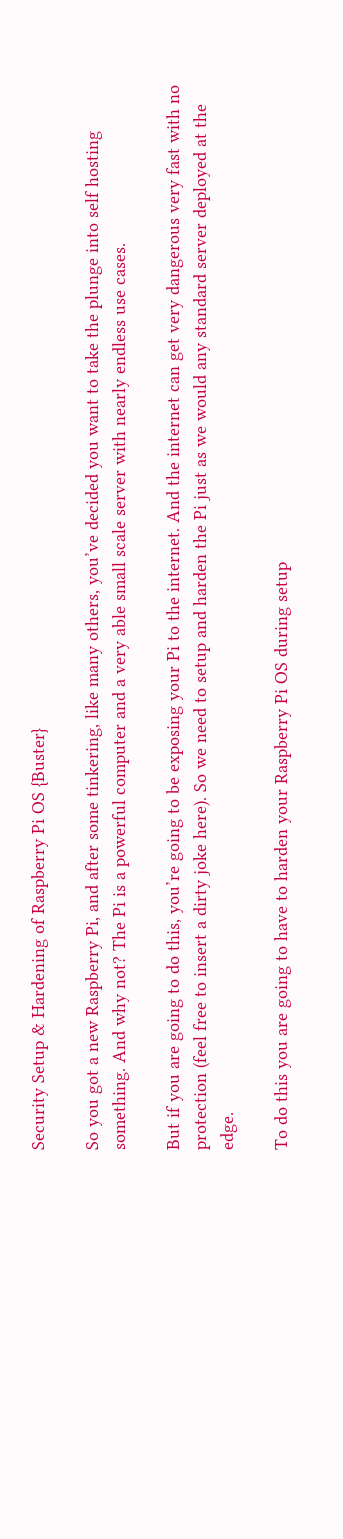Security Setup & Hardening of Raspberry Pi OS {Buster}

So you got a new Raspberry Pi, and after some tinkering, like many others, you’ve decided you want to take the plunge into self hosting something. And why not? The Pi is a powerful computer and a very able small scale server with nearly endless use cases.

But if you are going to do this, you’re going to be exposing your Pi to the internet. And the internet can get very dangerous very fast with no protection (feel free to insert a dirty joke here). So we need to setup and harden the Pi just as we would any standard server deployed at the edge.

To do this you are going to have to harden your Raspberry Pi OS during setup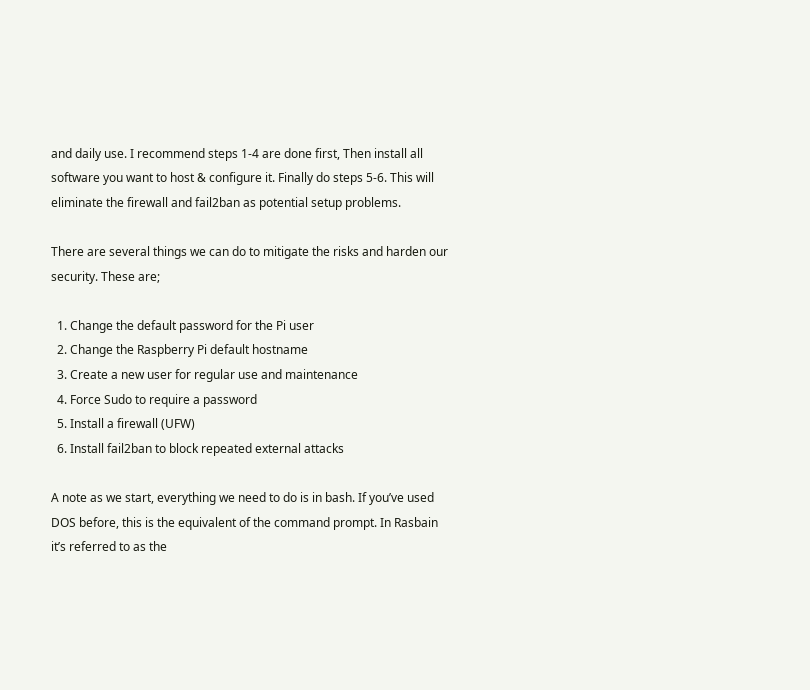and daily use. I recommend steps 1-4 are done first, Then install all software you want to host & configure it. Finally do steps 5-6. This will eliminate the firewall and fail2ban as potential setup problems.

There are several things we can do to mitigate the risks and harden our security. These are;

  1. Change the default password for the Pi user
  2. Change the Raspberry Pi default hostname
  3. Create a new user for regular use and maintenance
  4. Force Sudo to require a password
  5. Install a firewall (UFW)
  6. Install fail2ban to block repeated external attacks

A note as we start, everything we need to do is in bash. If you’ve used DOS before, this is the equivalent of the command prompt. In Rasbain it’s referred to as the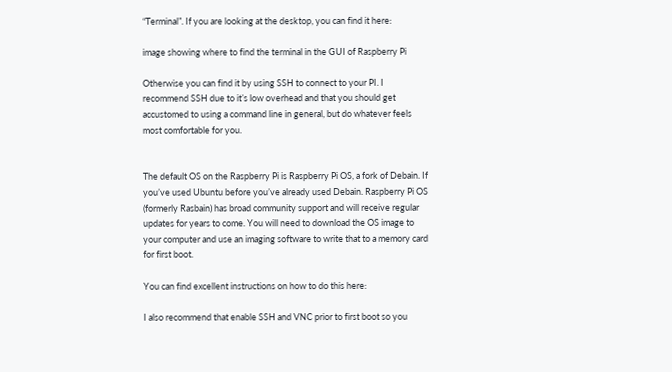“Terminal”. If you are looking at the desktop, you can find it here:

image showing where to find the terminal in the GUI of Raspberry Pi

Otherwise you can find it by using SSH to connect to your PI. I recommend SSH due to it’s low overhead and that you should get accustomed to using a command line in general, but do whatever feels most comfortable for you.


The default OS on the Raspberry Pi is Raspberry Pi OS, a fork of Debain. If you’ve used Ubuntu before you’ve already used Debain. Raspberry Pi OS (formerly Rasbain) has broad community support and will receive regular updates for years to come. You will need to download the OS image to your computer and use an imaging software to write that to a memory card for first boot.

You can find excellent instructions on how to do this here:

I also recommend that enable SSH and VNC prior to first boot so you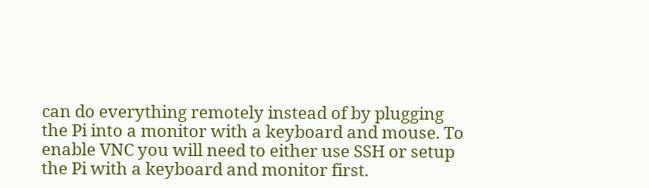can do everything remotely instead of by plugging the Pi into a monitor with a keyboard and mouse. To enable VNC you will need to either use SSH or setup the Pi with a keyboard and monitor first.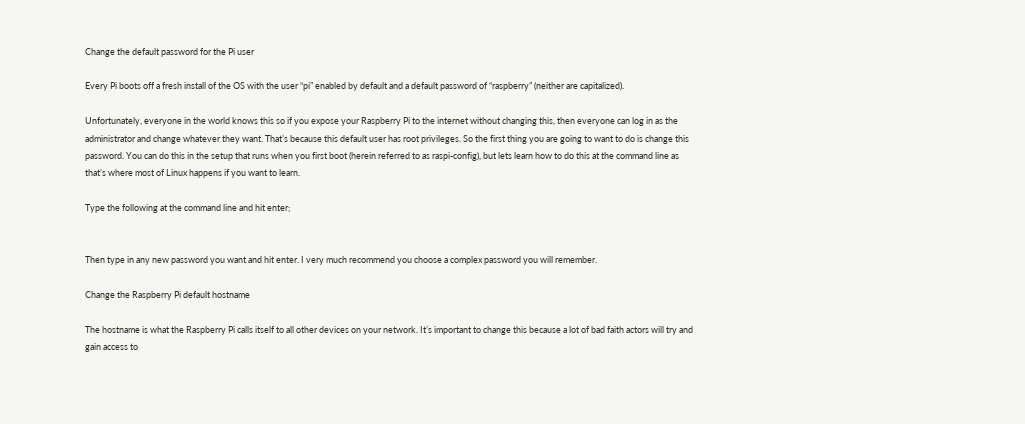Change the default password for the Pi user

Every Pi boots off a fresh install of the OS with the user “pi” enabled by default and a default password of “raspberry” (neither are capitalized).

Unfortunately, everyone in the world knows this so if you expose your Raspberry Pi to the internet without changing this, then everyone can log in as the administrator and change whatever they want. That’s because this default user has root privileges. So the first thing you are going to want to do is change this password. You can do this in the setup that runs when you first boot (herein referred to as raspi-config), but lets learn how to do this at the command line as that’s where most of Linux happens if you want to learn.

Type the following at the command line and hit enter;


Then type in any new password you want and hit enter. I very much recommend you choose a complex password you will remember.

Change the Raspberry Pi default hostname

The hostname is what the Raspberry Pi calls itself to all other devices on your network. It’s important to change this because a lot of bad faith actors will try and gain access to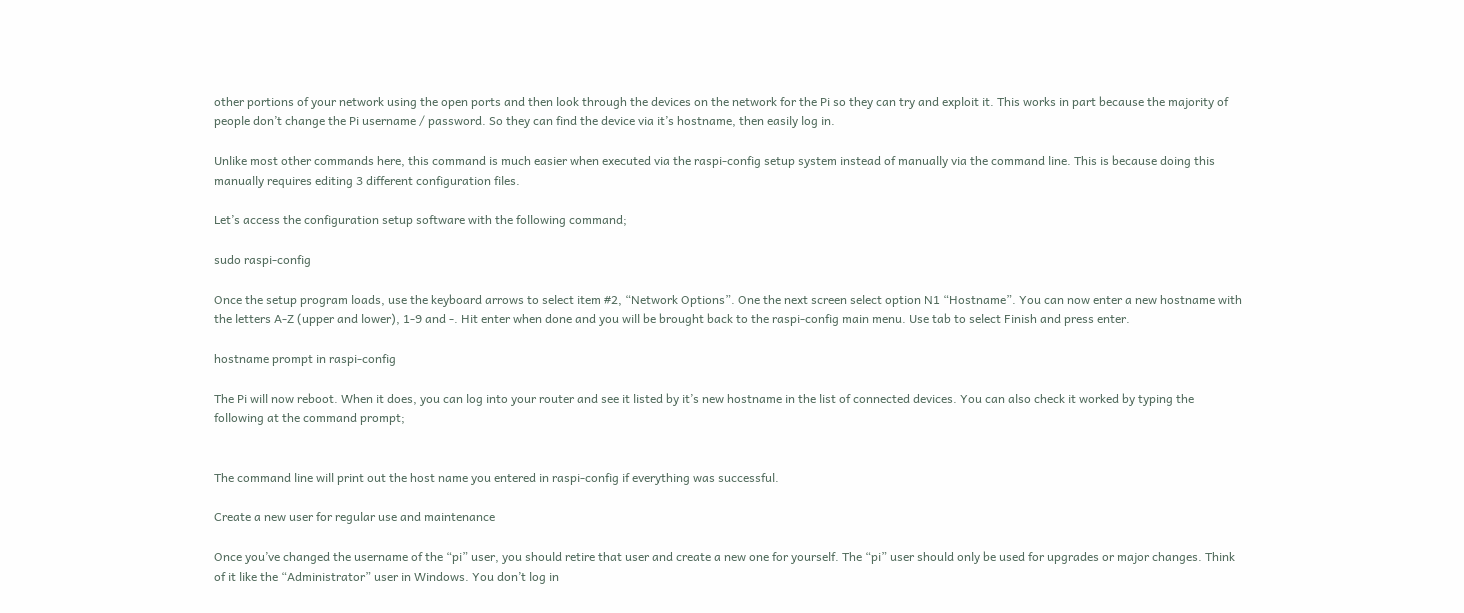other portions of your network using the open ports and then look through the devices on the network for the Pi so they can try and exploit it. This works in part because the majority of people don’t change the Pi username / password. So they can find the device via it’s hostname, then easily log in.

Unlike most other commands here, this command is much easier when executed via the raspi-config setup system instead of manually via the command line. This is because doing this manually requires editing 3 different configuration files.

Let’s access the configuration setup software with the following command;

sudo raspi-config

Once the setup program loads, use the keyboard arrows to select item #2, “Network Options”. One the next screen select option N1 “Hostname”. You can now enter a new hostname with the letters A-Z (upper and lower), 1-9 and -. Hit enter when done and you will be brought back to the raspi-config main menu. Use tab to select Finish and press enter.

hostname prompt in raspi-config

The Pi will now reboot. When it does, you can log into your router and see it listed by it’s new hostname in the list of connected devices. You can also check it worked by typing the following at the command prompt;


The command line will print out the host name you entered in raspi-config if everything was successful.

Create a new user for regular use and maintenance

Once you’ve changed the username of the “pi” user, you should retire that user and create a new one for yourself. The “pi” user should only be used for upgrades or major changes. Think of it like the “Administrator” user in Windows. You don’t log in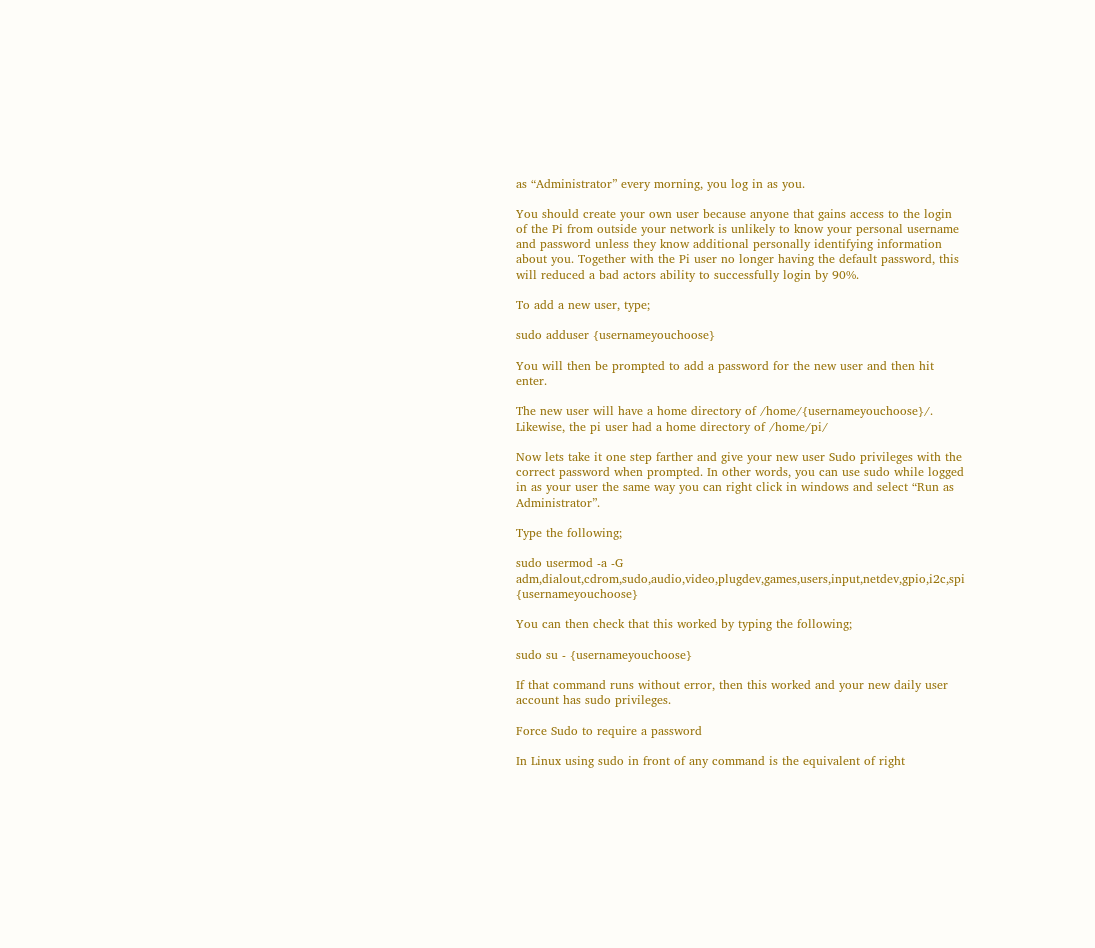as “Administrator” every morning, you log in as you.

You should create your own user because anyone that gains access to the login of the Pi from outside your network is unlikely to know your personal username and password unless they know additional personally identifying information about you. Together with the Pi user no longer having the default password, this will reduced a bad actors ability to successfully login by 90%.

To add a new user, type;

sudo adduser {usernameyouchoose}

You will then be prompted to add a password for the new user and then hit enter.

The new user will have a home directory of /home/{usernameyouchoose}/.
Likewise, the pi user had a home directory of /home/pi/

Now lets take it one step farther and give your new user Sudo privileges with the correct password when prompted. In other words, you can use sudo while logged in as your user the same way you can right click in windows and select “Run as Administrator”.

Type the following;

sudo usermod -a -G adm,dialout,cdrom,sudo,audio,video,plugdev,games,users,input,netdev,gpio,i2c,spi {usernameyouchoose}

You can then check that this worked by typing the following;

sudo su - {usernameyouchoose}

If that command runs without error, then this worked and your new daily user account has sudo privileges.

Force Sudo to require a password

In Linux using sudo in front of any command is the equivalent of right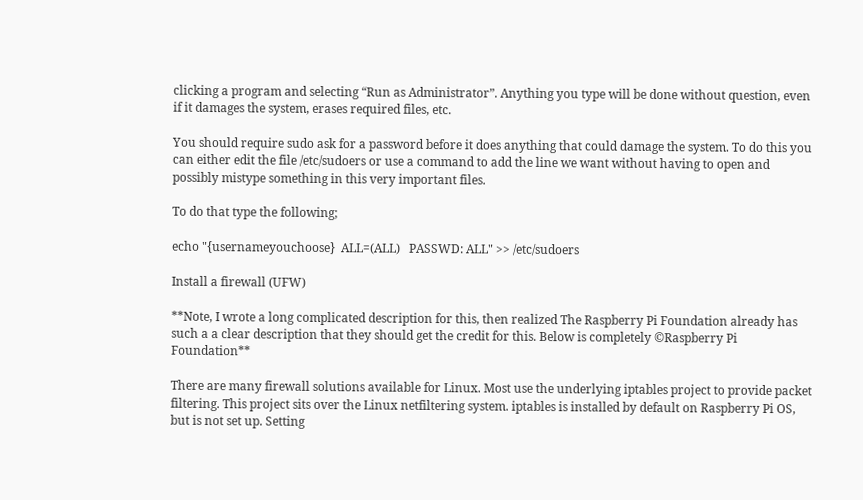clicking a program and selecting “Run as Administrator”. Anything you type will be done without question, even if it damages the system, erases required files, etc.

You should require sudo ask for a password before it does anything that could damage the system. To do this you can either edit the file /etc/sudoers or use a command to add the line we want without having to open and possibly mistype something in this very important files.

To do that type the following;

echo "{usernameyouchoose}  ALL=(ALL)   PASSWD: ALL" >> /etc/sudoers

Install a firewall (UFW)

**Note, I wrote a long complicated description for this, then realized The Raspberry Pi Foundation already has such a a clear description that they should get the credit for this. Below is completely ©Raspberry Pi Foundation**

There are many firewall solutions available for Linux. Most use the underlying iptables project to provide packet filtering. This project sits over the Linux netfiltering system. iptables is installed by default on Raspberry Pi OS, but is not set up. Setting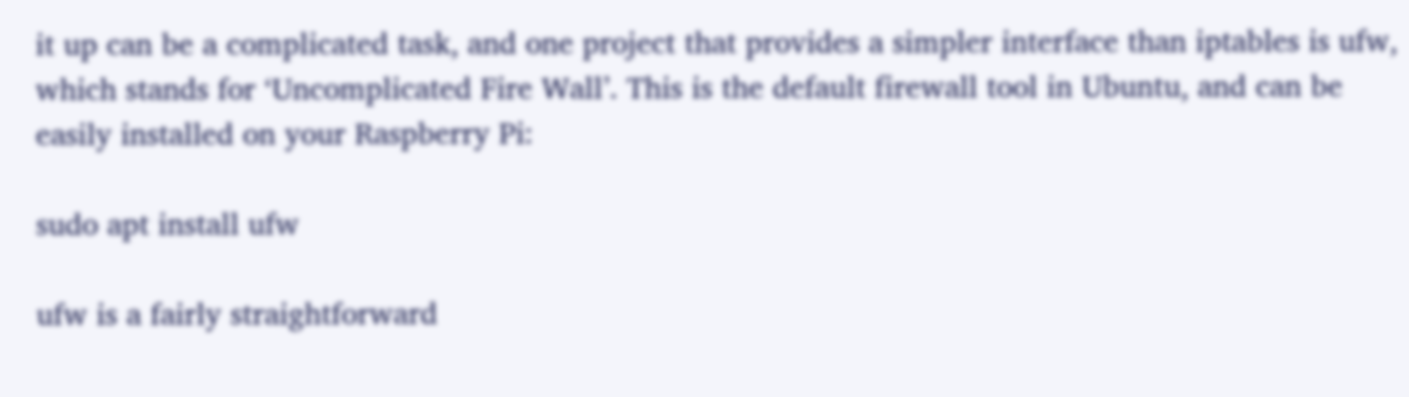it up can be a complicated task, and one project that provides a simpler interface than iptables is ufw, which stands for ‘Uncomplicated Fire Wall’. This is the default firewall tool in Ubuntu, and can be easily installed on your Raspberry Pi:

sudo apt install ufw

ufw is a fairly straightforward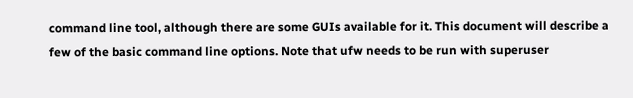command line tool, although there are some GUIs available for it. This document will describe a few of the basic command line options. Note that ufw needs to be run with superuser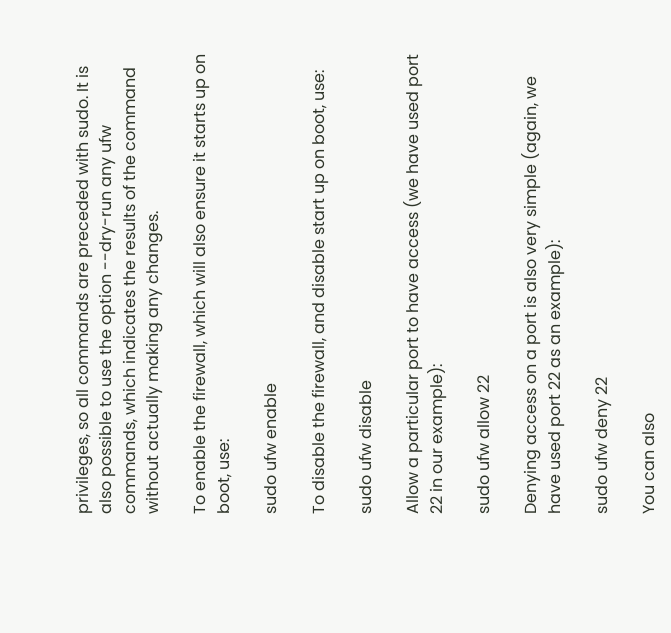privileges, so all commands are preceded with sudo. It is also possible to use the option --dry-run any ufw commands, which indicates the results of the command without actually making any changes.

To enable the firewall, which will also ensure it starts up on boot, use:

sudo ufw enable

To disable the firewall, and disable start up on boot, use:

sudo ufw disable

Allow a particular port to have access (we have used port 22 in our example):

sudo ufw allow 22

Denying access on a port is also very simple (again, we have used port 22 as an example):

sudo ufw deny 22

You can also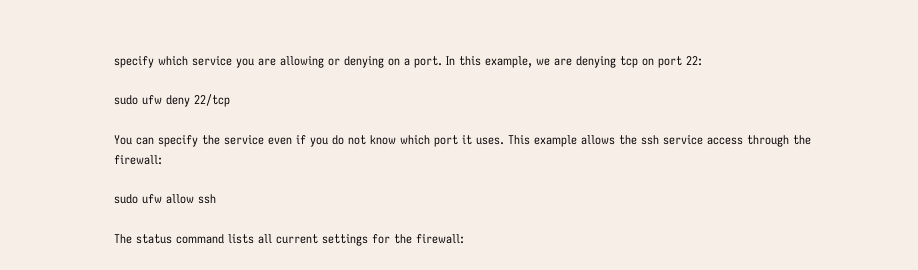specify which service you are allowing or denying on a port. In this example, we are denying tcp on port 22:

sudo ufw deny 22/tcp

You can specify the service even if you do not know which port it uses. This example allows the ssh service access through the firewall:

sudo ufw allow ssh

The status command lists all current settings for the firewall: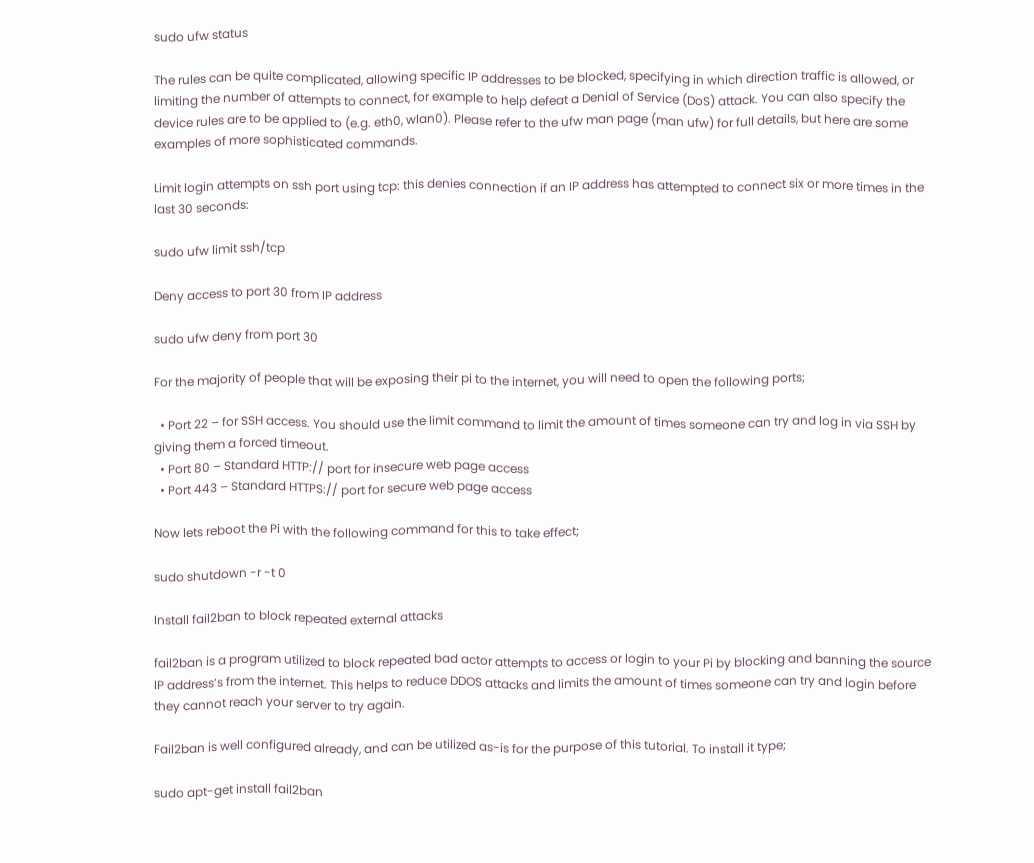sudo ufw status

The rules can be quite complicated, allowing specific IP addresses to be blocked, specifying in which direction traffic is allowed, or limiting the number of attempts to connect, for example to help defeat a Denial of Service (DoS) attack. You can also specify the device rules are to be applied to (e.g. eth0, wlan0). Please refer to the ufw man page (man ufw) for full details, but here are some examples of more sophisticated commands.

Limit login attempts on ssh port using tcp: this denies connection if an IP address has attempted to connect six or more times in the last 30 seconds:

sudo ufw limit ssh/tcp

Deny access to port 30 from IP address

sudo ufw deny from port 30

For the majority of people that will be exposing their pi to the internet, you will need to open the following ports;

  • Port 22 – for SSH access. You should use the limit command to limit the amount of times someone can try and log in via SSH by giving them a forced timeout.
  • Port 80 – Standard HTTP:// port for insecure web page access
  • Port 443 – Standard HTTPS:// port for secure web page access

Now lets reboot the Pi with the following command for this to take effect;

sudo shutdown -r -t 0

Install fail2ban to block repeated external attacks

fail2ban is a program utilized to block repeated bad actor attempts to access or login to your Pi by blocking and banning the source IP address’s from the internet. This helps to reduce DDOS attacks and limits the amount of times someone can try and login before they cannot reach your server to try again.

Fail2ban is well configured already, and can be utilized as-is for the purpose of this tutorial. To install it type;

sudo apt-get install fail2ban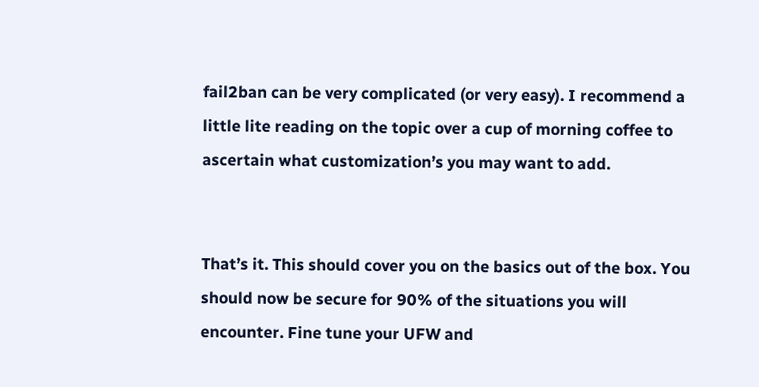fail2ban can be very complicated (or very easy). I recommend a little lite reading on the topic over a cup of morning coffee to ascertain what customization’s you may want to add.


That’s it. This should cover you on the basics out of the box. You should now be secure for 90% of the situations you will encounter. Fine tune your UFW and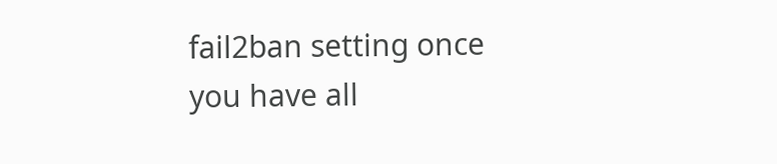fail2ban setting once you have all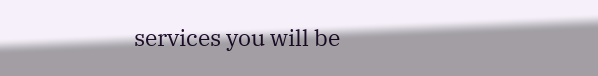services you will be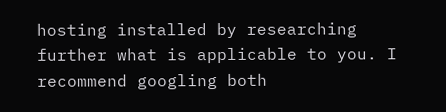hosting installed by researching further what is applicable to you. I recommend googling both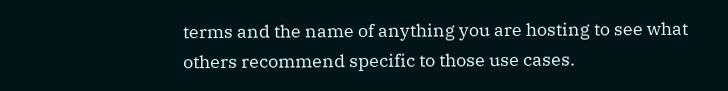terms and the name of anything you are hosting to see what others recommend specific to those use cases.